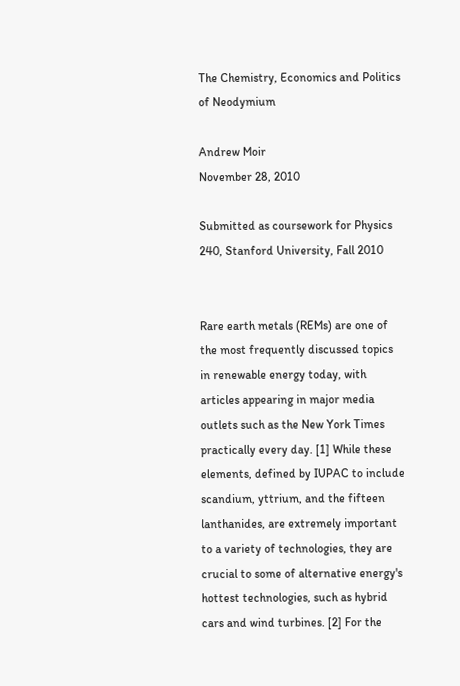The Chemistry, Economics and Politics of Neodymium

Andrew Moir
November 28, 2010

Submitted as coursework for Physics 240, Stanford University, Fall 2010


Rare earth metals (REMs) are one of the most frequently discussed topics in renewable energy today, with articles appearing in major media outlets such as the New York Times practically every day. [1] While these elements, defined by IUPAC to include scandium, yttrium, and the fifteen lanthanides, are extremely important to a variety of technologies, they are crucial to some of alternative energy's hottest technologies, such as hybrid cars and wind turbines. [2] For the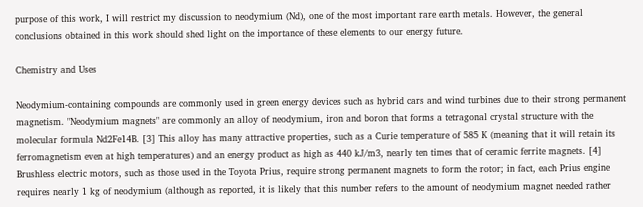purpose of this work, I will restrict my discussion to neodymium (Nd), one of the most important rare earth metals. However, the general conclusions obtained in this work should shed light on the importance of these elements to our energy future.

Chemistry and Uses

Neodymium-containing compounds are commonly used in green energy devices such as hybrid cars and wind turbines due to their strong permanent magnetism. "Neodymium magnets" are commonly an alloy of neodymium, iron and boron that forms a tetragonal crystal structure with the molecular formula Nd2Fe14B. [3] This alloy has many attractive properties, such as a Curie temperature of 585 K (meaning that it will retain its ferromagnetism even at high temperatures) and an energy product as high as 440 kJ/m3, nearly ten times that of ceramic ferrite magnets. [4] Brushless electric motors, such as those used in the Toyota Prius, require strong permanent magnets to form the rotor; in fact, each Prius engine requires nearly 1 kg of neodymium (although as reported, it is likely that this number refers to the amount of neodymium magnet needed rather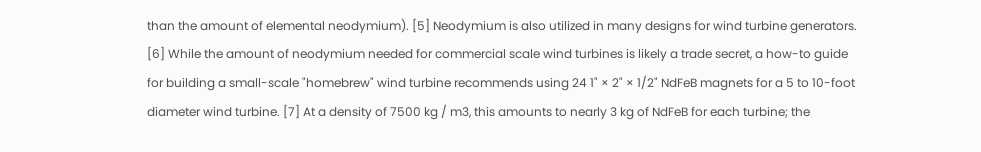than the amount of elemental neodymium). [5] Neodymium is also utilized in many designs for wind turbine generators. [6] While the amount of neodymium needed for commercial scale wind turbines is likely a trade secret, a how-to guide for building a small-scale "homebrew" wind turbine recommends using 24 1" × 2" × 1/2" NdFeB magnets for a 5 to 10-foot diameter wind turbine. [7] At a density of 7500 kg / m3, this amounts to nearly 3 kg of NdFeB for each turbine; the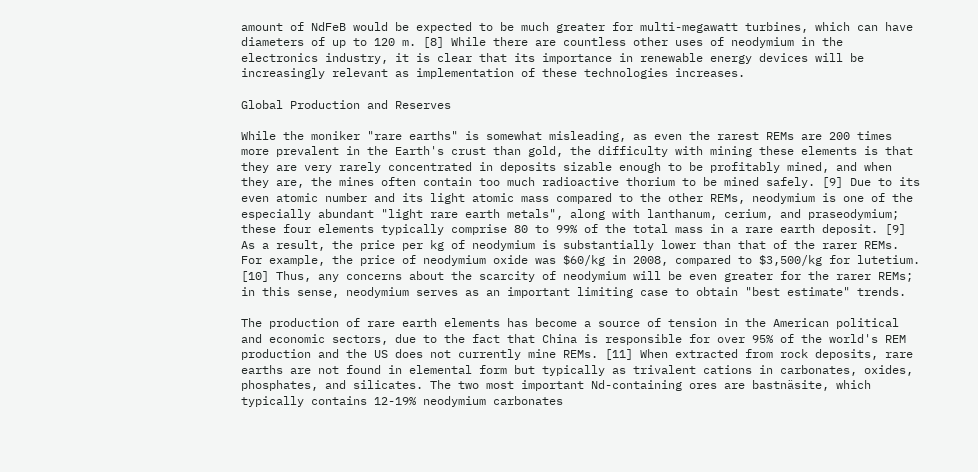amount of NdFeB would be expected to be much greater for multi-megawatt turbines, which can have diameters of up to 120 m. [8] While there are countless other uses of neodymium in the electronics industry, it is clear that its importance in renewable energy devices will be increasingly relevant as implementation of these technologies increases.

Global Production and Reserves

While the moniker "rare earths" is somewhat misleading, as even the rarest REMs are 200 times more prevalent in the Earth's crust than gold, the difficulty with mining these elements is that they are very rarely concentrated in deposits sizable enough to be profitably mined, and when they are, the mines often contain too much radioactive thorium to be mined safely. [9] Due to its even atomic number and its light atomic mass compared to the other REMs, neodymium is one of the especially abundant "light rare earth metals", along with lanthanum, cerium, and praseodymium; these four elements typically comprise 80 to 99% of the total mass in a rare earth deposit. [9] As a result, the price per kg of neodymium is substantially lower than that of the rarer REMs. For example, the price of neodymium oxide was $60/kg in 2008, compared to $3,500/kg for lutetium. [10] Thus, any concerns about the scarcity of neodymium will be even greater for the rarer REMs; in this sense, neodymium serves as an important limiting case to obtain "best estimate" trends.

The production of rare earth elements has become a source of tension in the American political and economic sectors, due to the fact that China is responsible for over 95% of the world's REM production and the US does not currently mine REMs. [11] When extracted from rock deposits, rare earths are not found in elemental form but typically as trivalent cations in carbonates, oxides, phosphates, and silicates. The two most important Nd-containing ores are bastnäsite, which typically contains 12-19% neodymium carbonates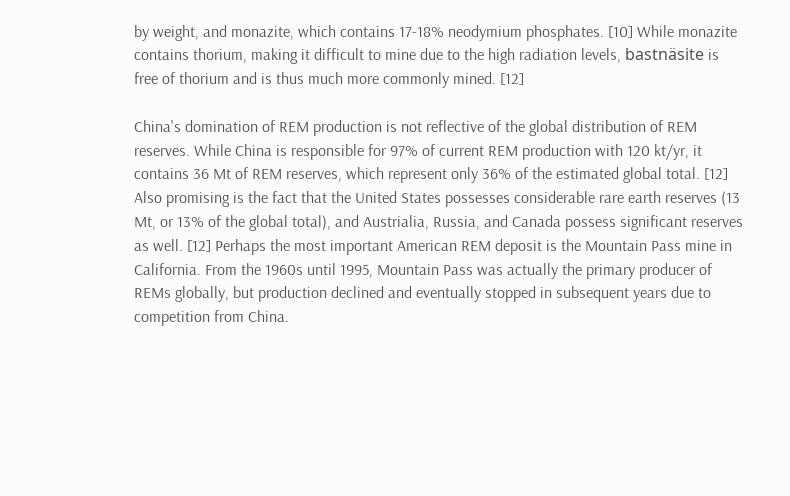by weight, and monazite, which contains 17-18% neodymium phosphates. [10] While monazite contains thorium, making it difficult to mine due to the high radiation levels, bastnäsite is free of thorium and is thus much more commonly mined. [12]

China's domination of REM production is not reflective of the global distribution of REM reserves. While China is responsible for 97% of current REM production with 120 kt/yr, it contains 36 Mt of REM reserves, which represent only 36% of the estimated global total. [12] Also promising is the fact that the United States possesses considerable rare earth reserves (13 Mt, or 13% of the global total), and Austrialia, Russia, and Canada possess significant reserves as well. [12] Perhaps the most important American REM deposit is the Mountain Pass mine in California. From the 1960s until 1995, Mountain Pass was actually the primary producer of REMs globally, but production declined and eventually stopped in subsequent years due to competition from China.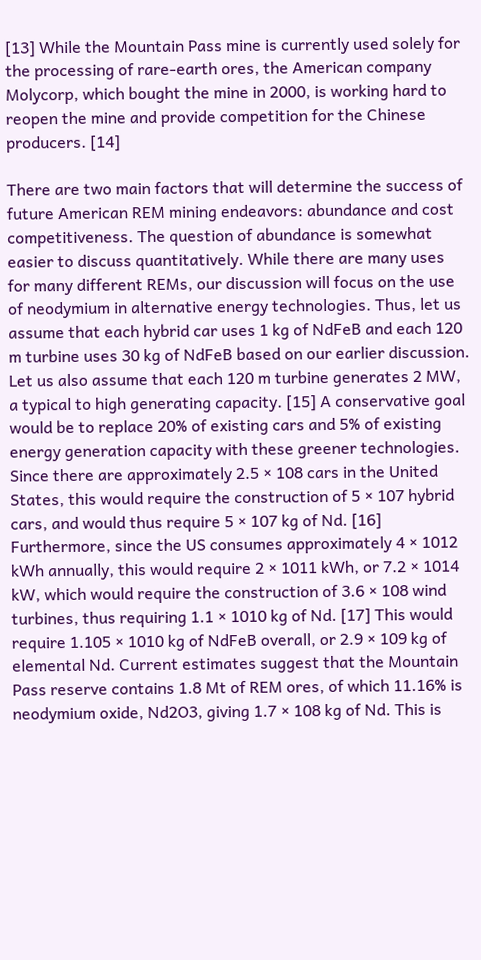[13] While the Mountain Pass mine is currently used solely for the processing of rare-earth ores, the American company Molycorp, which bought the mine in 2000, is working hard to reopen the mine and provide competition for the Chinese producers. [14]

There are two main factors that will determine the success of future American REM mining endeavors: abundance and cost competitiveness. The question of abundance is somewhat easier to discuss quantitatively. While there are many uses for many different REMs, our discussion will focus on the use of neodymium in alternative energy technologies. Thus, let us assume that each hybrid car uses 1 kg of NdFeB and each 120 m turbine uses 30 kg of NdFeB based on our earlier discussion. Let us also assume that each 120 m turbine generates 2 MW, a typical to high generating capacity. [15] A conservative goal would be to replace 20% of existing cars and 5% of existing energy generation capacity with these greener technologies. Since there are approximately 2.5 × 108 cars in the United States, this would require the construction of 5 × 107 hybrid cars, and would thus require 5 × 107 kg of Nd. [16] Furthermore, since the US consumes approximately 4 × 1012 kWh annually, this would require 2 × 1011 kWh, or 7.2 × 1014 kW, which would require the construction of 3.6 × 108 wind turbines, thus requiring 1.1 × 1010 kg of Nd. [17] This would require 1.105 × 1010 kg of NdFeB overall, or 2.9 × 109 kg of elemental Nd. Current estimates suggest that the Mountain Pass reserve contains 1.8 Mt of REM ores, of which 11.16% is neodymium oxide, Nd2O3, giving 1.7 × 108 kg of Nd. This is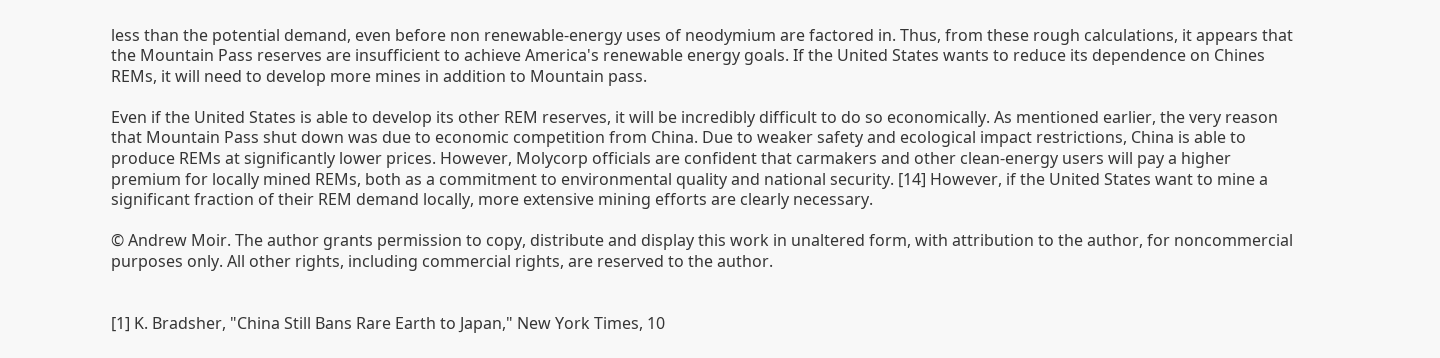less than the potential demand, even before non renewable-energy uses of neodymium are factored in. Thus, from these rough calculations, it appears that the Mountain Pass reserves are insufficient to achieve America's renewable energy goals. If the United States wants to reduce its dependence on Chines REMs, it will need to develop more mines in addition to Mountain pass.

Even if the United States is able to develop its other REM reserves, it will be incredibly difficult to do so economically. As mentioned earlier, the very reason that Mountain Pass shut down was due to economic competition from China. Due to weaker safety and ecological impact restrictions, China is able to produce REMs at significantly lower prices. However, Molycorp officials are confident that carmakers and other clean-energy users will pay a higher premium for locally mined REMs, both as a commitment to environmental quality and national security. [14] However, if the United States want to mine a significant fraction of their REM demand locally, more extensive mining efforts are clearly necessary.

© Andrew Moir. The author grants permission to copy, distribute and display this work in unaltered form, with attribution to the author, for noncommercial purposes only. All other rights, including commercial rights, are reserved to the author.


[1] K. Bradsher, "China Still Bans Rare Earth to Japan," New York Times, 10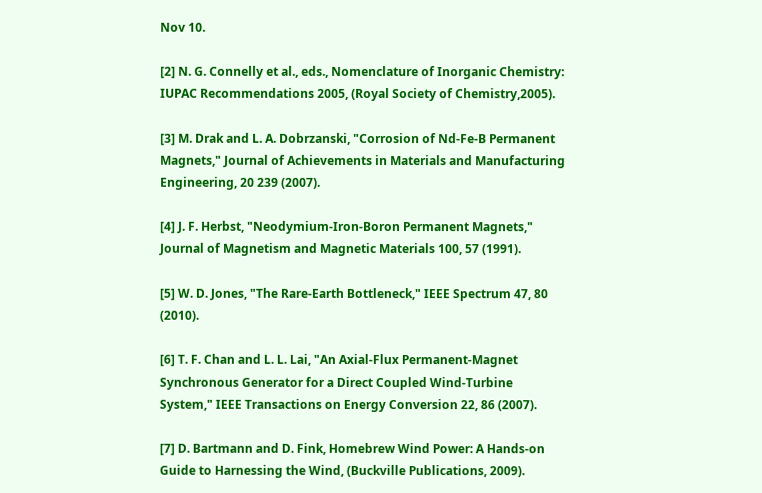Nov 10.

[2] N. G. Connelly et al., eds., Nomenclature of Inorganic Chemistry: IUPAC Recommendations 2005, (Royal Society of Chemistry,2005).

[3] M. Drak and L. A. Dobrzanski, "Corrosion of Nd-Fe-B Permanent Magnets," Journal of Achievements in Materials and Manufacturing Engineering, 20 239 (2007).

[4] J. F. Herbst, "Neodymium-Iron-Boron Permanent Magnets," Journal of Magnetism and Magnetic Materials 100, 57 (1991).

[5] W. D. Jones, "The Rare-Earth Bottleneck," IEEE Spectrum 47, 80 (2010).

[6] T. F. Chan and L. L. Lai, "An Axial-Flux Permanent-Magnet Synchronous Generator for a Direct Coupled Wind-Turbine System," IEEE Transactions on Energy Conversion 22, 86 (2007).

[7] D. Bartmann and D. Fink, Homebrew Wind Power: A Hands-on Guide to Harnessing the Wind, (Buckville Publications, 2009).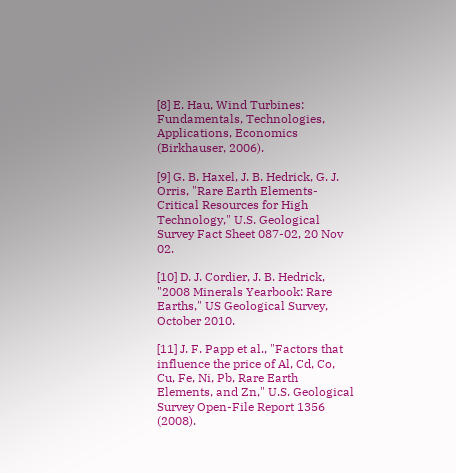[8] E. Hau, Wind Turbines: Fundamentals, Technologies, Applications, Economics (Birkhauser, 2006).

[9] G. B. Haxel, J. B. Hedrick, G. J. Orris, "Rare Earth Elements-Critical Resources for High Technology," U.S. Geological Survey Fact Sheet 087-02, 20 Nov 02.

[10] D. J. Cordier, J. B. Hedrick, "2008 Minerals Yearbook: Rare Earths," US Geological Survey, October 2010.

[11] J. F. Papp et al., "Factors that influence the price of Al, Cd, Co, Cu, Fe, Ni, Pb, Rare Earth Elements, and Zn," U.S. Geological Survey Open-File Report 1356 (2008).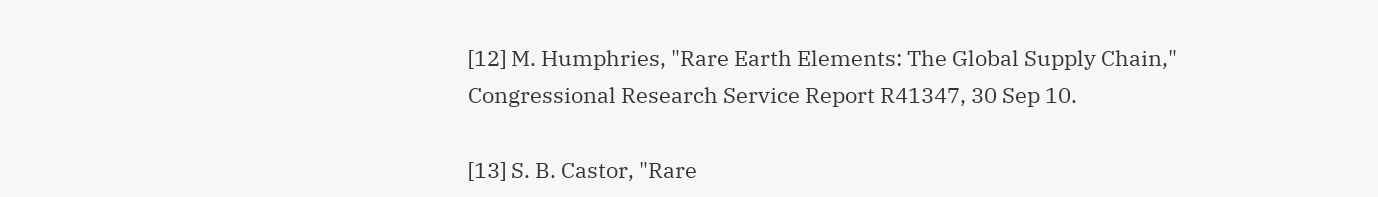[12] M. Humphries, "Rare Earth Elements: The Global Supply Chain," Congressional Research Service Report R41347, 30 Sep 10.

[13] S. B. Castor, "Rare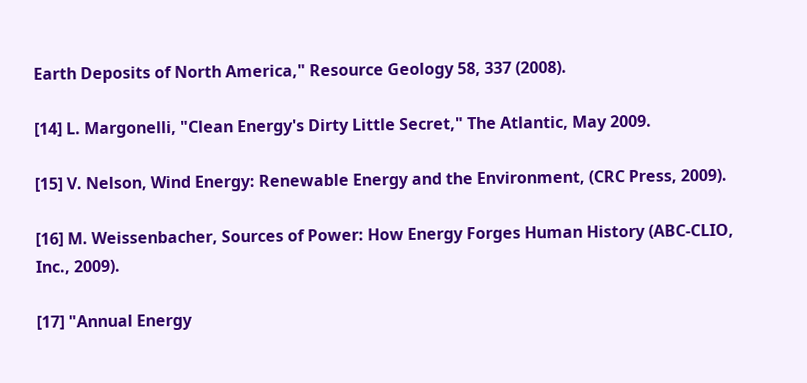Earth Deposits of North America," Resource Geology 58, 337 (2008).

[14] L. Margonelli, "Clean Energy's Dirty Little Secret," The Atlantic, May 2009.

[15] V. Nelson, Wind Energy: Renewable Energy and the Environment, (CRC Press, 2009).

[16] M. Weissenbacher, Sources of Power: How Energy Forges Human History (ABC-CLIO, Inc., 2009).

[17] "Annual Energy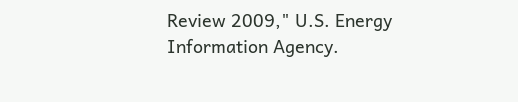Review 2009," U.S. Energy Information Agency.